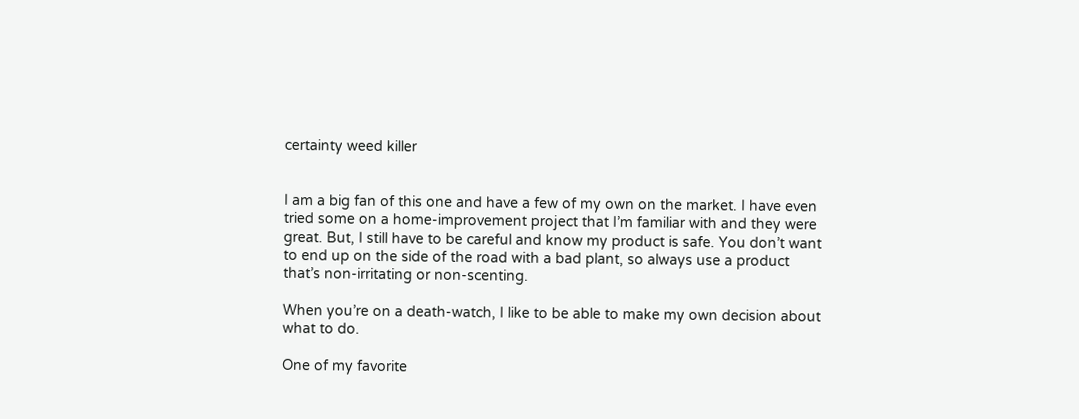certainty weed killer


I am a big fan of this one and have a few of my own on the market. I have even tried some on a home-improvement project that I’m familiar with and they were great. But, I still have to be careful and know my product is safe. You don’t want to end up on the side of the road with a bad plant, so always use a product that’s non-irritating or non-scenting.

When you’re on a death-watch, I like to be able to make my own decision about what to do.

One of my favorite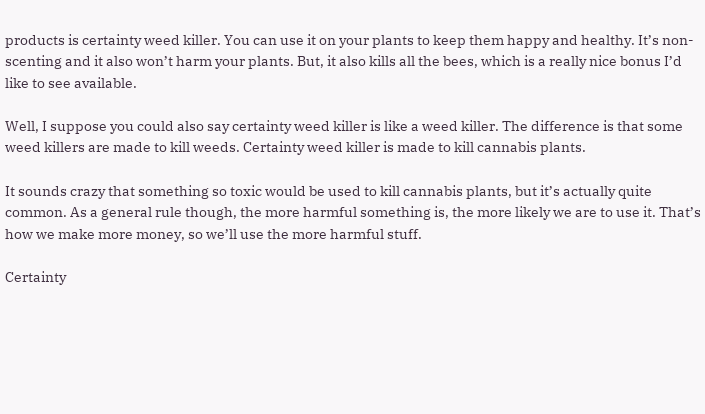products is certainty weed killer. You can use it on your plants to keep them happy and healthy. It’s non-scenting and it also won’t harm your plants. But, it also kills all the bees, which is a really nice bonus I’d like to see available.

Well, I suppose you could also say certainty weed killer is like a weed killer. The difference is that some weed killers are made to kill weeds. Certainty weed killer is made to kill cannabis plants.

It sounds crazy that something so toxic would be used to kill cannabis plants, but it’s actually quite common. As a general rule though, the more harmful something is, the more likely we are to use it. That’s how we make more money, so we’ll use the more harmful stuff.

Certainty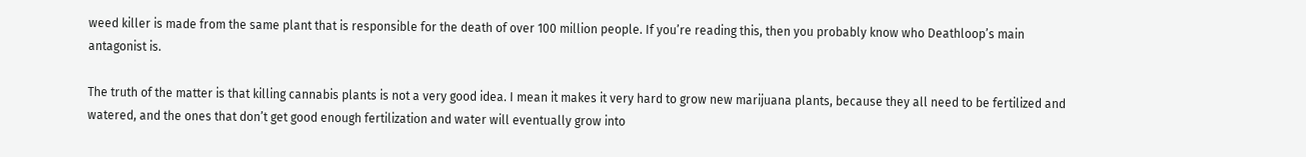weed killer is made from the same plant that is responsible for the death of over 100 million people. If you’re reading this, then you probably know who Deathloop’s main antagonist is.

The truth of the matter is that killing cannabis plants is not a very good idea. I mean it makes it very hard to grow new marijuana plants, because they all need to be fertilized and watered, and the ones that don’t get good enough fertilization and water will eventually grow into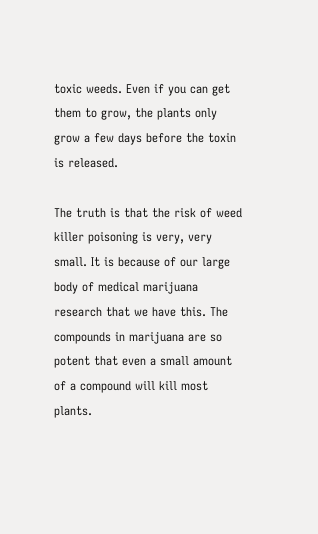toxic weeds. Even if you can get them to grow, the plants only grow a few days before the toxin is released.

The truth is that the risk of weed killer poisoning is very, very small. It is because of our large body of medical marijuana research that we have this. The compounds in marijuana are so potent that even a small amount of a compound will kill most plants.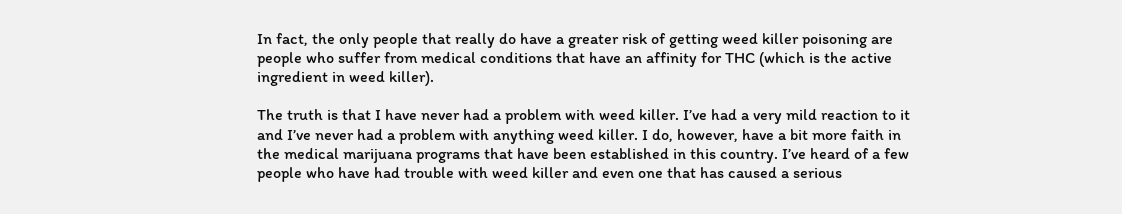In fact, the only people that really do have a greater risk of getting weed killer poisoning are people who suffer from medical conditions that have an affinity for THC (which is the active ingredient in weed killer).

The truth is that I have never had a problem with weed killer. I’ve had a very mild reaction to it and I’ve never had a problem with anything weed killer. I do, however, have a bit more faith in the medical marijuana programs that have been established in this country. I’ve heard of a few people who have had trouble with weed killer and even one that has caused a serious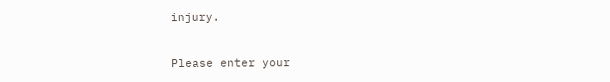injury.


Please enter your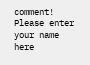comment!
Please enter your name here